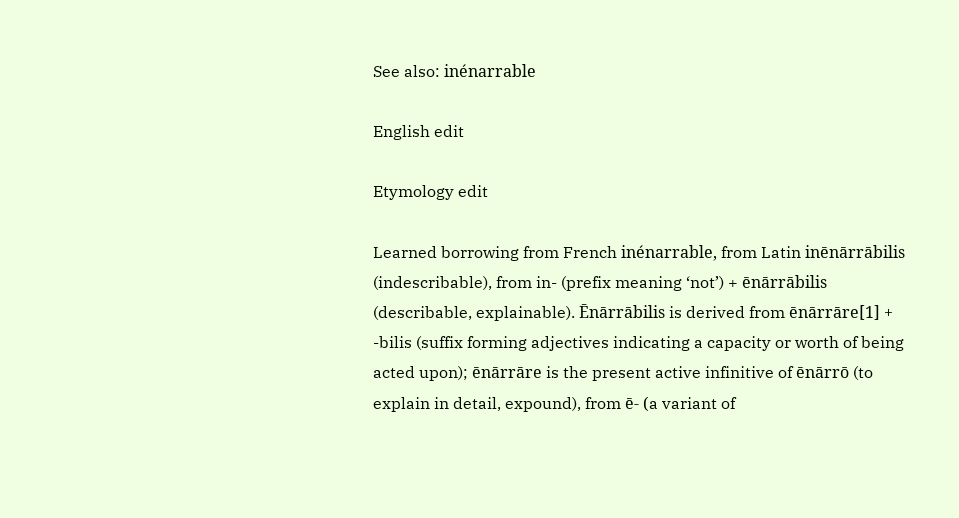See also: inénarrable

English edit

Etymology edit

Learned borrowing from French inénarrable, from Latin inēnārrābilis (indescribable), from in- (prefix meaning ‘not’) + ēnārrābilis (describable, explainable). Ēnārrābilis is derived from ēnārrāre[1] + -bilis (suffix forming adjectives indicating a capacity or worth of being acted upon); ēnārrāre is the present active infinitive of ēnārrō (to explain in detail, expound), from ē- (a variant of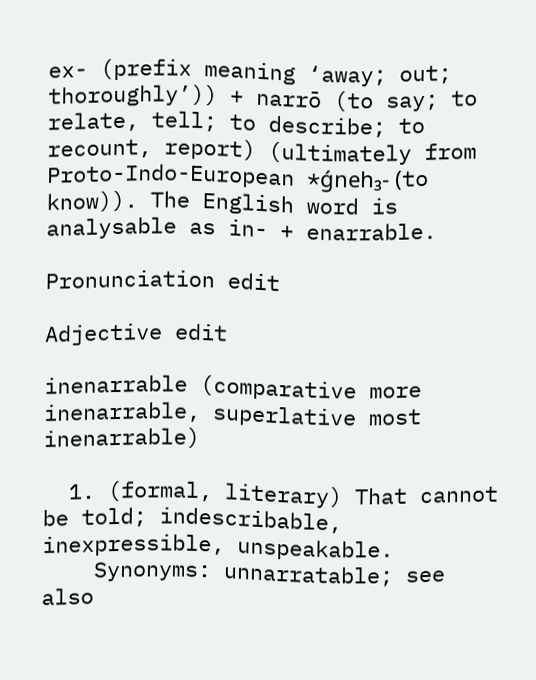ex- (prefix meaning ‘away; out; thoroughly’)) + narrō (to say; to relate, tell; to describe; to recount, report) (ultimately from Proto-Indo-European *ǵneh₃- (to know)). The English word is analysable as in- + enarrable.

Pronunciation edit

Adjective edit

inenarrable (comparative more inenarrable, superlative most inenarrable)

  1. (formal, literary) That cannot be told; indescribable, inexpressible, unspeakable.
    Synonyms: unnarratable; see also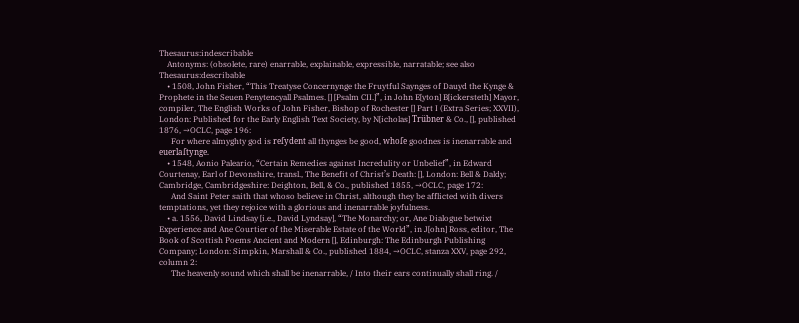Thesaurus:indescribable
    Antonyms: (obsolete, rare) enarrable, explainable, expressible, narratable; see also Thesaurus:describable
    • 1508, John Fisher, “This Treatyse Concernynge the Fruytful Saynges of Dauyd the Kynge & Prophete in the Seuen Penytencyall Psalmes. [] [Psalm CII.]”, in John E[yton] B[ickersteth] Mayor, compiler, The English Works of John Fisher, Bishop of Rochester [] Part I (Extra Series; XXVII), London: Published for the Early English Text Society, by N[icholas] Trübner & Co., [], published 1876, →OCLC, page 196:
      For where almyghty god is reſydent all thynges be good, whoſe goodnes is inenarrable and euerlaſtynge.
    • 1548, Aonio Paleario, “Certain Remedies against Incredulity or Unbelief”, in Edward Courtenay, Earl of Devonshire, transl., The Benefit of Christ’s Death: [], London: Bell & Daldy; Cambridge, Cambridgeshire: Deighton, Bell, & Co., published 1855, →OCLC, page 172:
      And Saint Peter saith that whoso believe in Christ, although they be afflicted with divers temptations, yet they rejoice with a glorious and inenarrable joyfulness.
    • a. 1556, David Lindsay [i.e., David Lyndsay], “The Monarchy; or, Ane Dialogue betwixt Experience and Ane Courtier of the Miserable Estate of the World”, in J[ohn] Ross, editor, The Book of Scottish Poems Ancient and Modern [], Edinburgh: The Edinburgh Publishing Company; London: Simpkin, Marshall & Co., published 1884, →OCLC, stanza XXV, page 292, column 2:
      The heavenly sound which shall be inenarrable, / Into their ears continually shall ring. /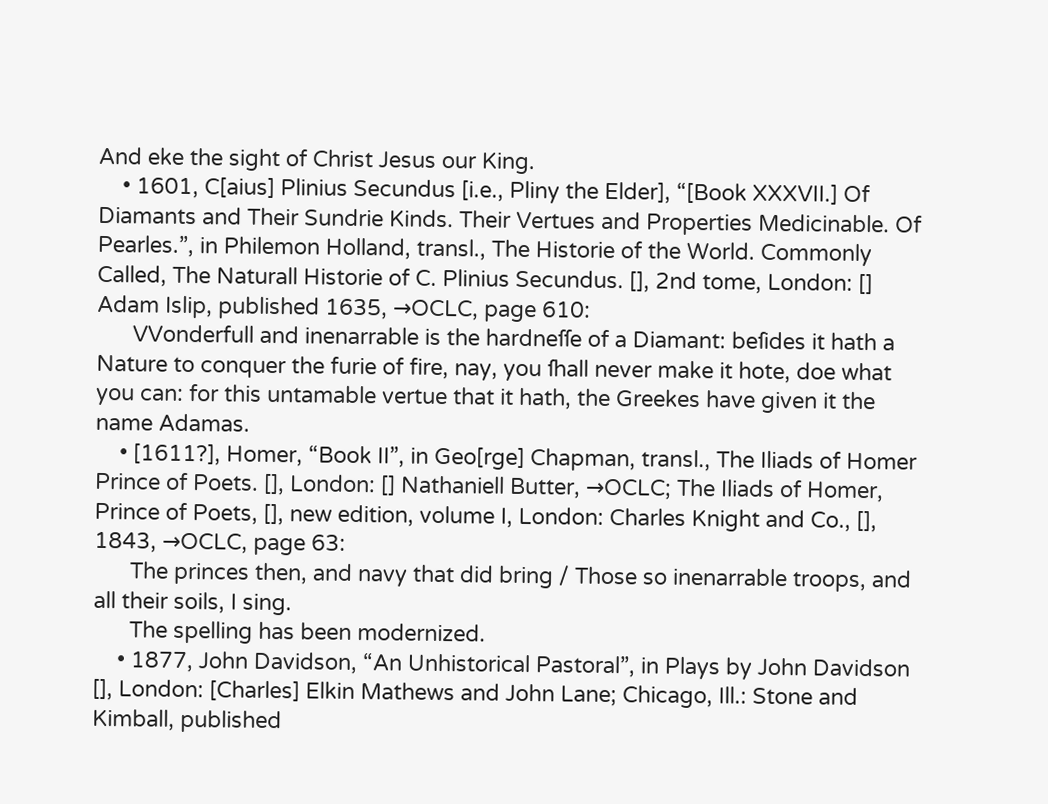And eke the sight of Christ Jesus our King.
    • 1601, C[aius] Plinius Secundus [i.e., Pliny the Elder], “[Book XXXVII.] Of Diamants and Their Sundrie Kinds. Their Vertues and Properties Medicinable. Of Pearles.”, in Philemon Holland, transl., The Historie of the World. Commonly Called, The Naturall Historie of C. Plinius Secundus. [], 2nd tome, London: [] Adam Islip, published 1635, →OCLC, page 610:
      VVonderfull and inenarrable is the hardneſſe of a Diamant: beſides it hath a Nature to conquer the furie of fire, nay, you ſhall never make it hote, doe what you can: for this untamable vertue that it hath, the Greekes have given it the name Adamas.
    • [1611?], Homer, “Book II”, in Geo[rge] Chapman, transl., The Iliads of Homer Prince of Poets. [], London: [] Nathaniell Butter, →OCLC; The Iliads of Homer, Prince of Poets, [], new edition, volume I, London: Charles Knight and Co., [], 1843, →OCLC, page 63:
      The princes then, and navy that did bring / Those so inenarrable troops, and all their soils, I sing.
      The spelling has been modernized.
    • 1877, John Davidson, “An Unhistorical Pastoral”, in Plays by John Davidson [], London: [Charles] Elkin Mathews and John Lane; Chicago, Ill.: Stone and Kimball, published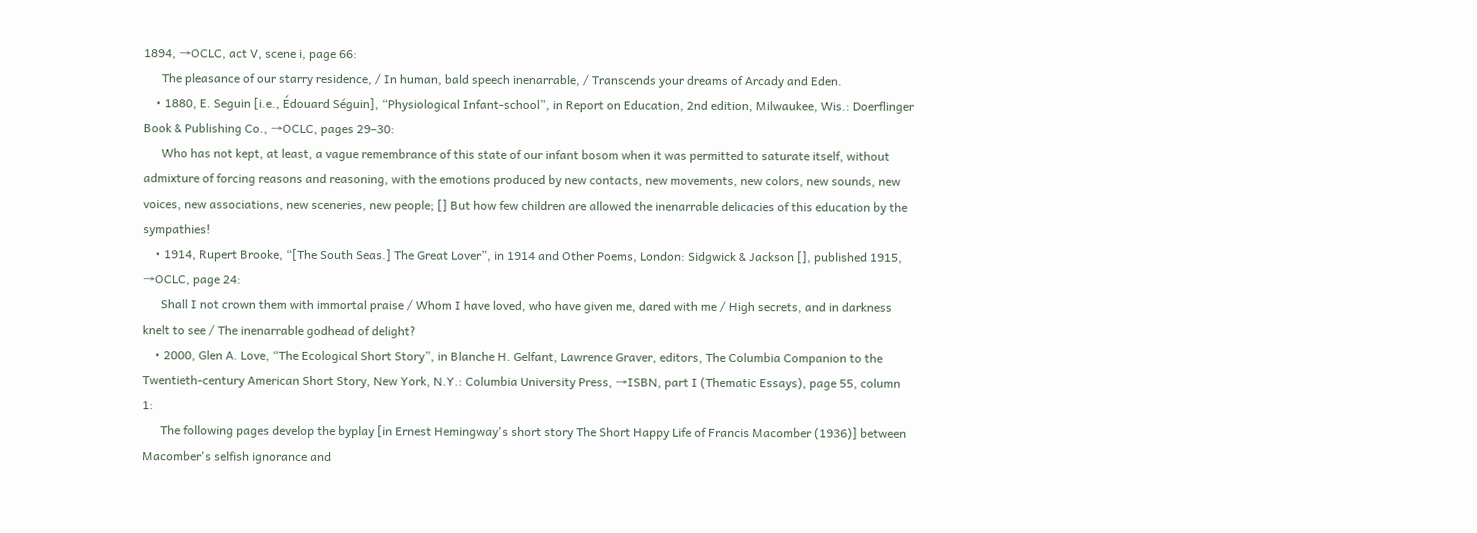1894, →OCLC, act V, scene i, page 66:
      The pleasance of our starry residence, / In human, bald speech inenarrable, / Transcends your dreams of Arcady and Eden.
    • 1880, E. Seguin [i.e., Édouard Séguin], “Physiological Infant-school”, in Report on Education, 2nd edition, Milwaukee, Wis.: Doerflinger Book & Publishing Co., →OCLC, pages 29–30:
      Who has not kept, at least, a vague remembrance of this state of our infant bosom when it was permitted to saturate itself, without admixture of forcing reasons and reasoning, with the emotions produced by new contacts, new movements, new colors, new sounds, new voices, new associations, new sceneries, new people; [] But how few children are allowed the inenarrable delicacies of this education by the sympathies!
    • 1914, Rupert Brooke, “[The South Seas.] The Great Lover”, in 1914 and Other Poems, London: Sidgwick & Jackson [], published 1915, →OCLC, page 24:
      Shall I not crown them with immortal praise / Whom I have loved, who have given me, dared with me / High secrets, and in darkness knelt to see / The inenarrable godhead of delight?
    • 2000, Glen A. Love, “The Ecological Short Story”, in Blanche H. Gelfant, Lawrence Graver, editors, The Columbia Companion to the Twentieth-century American Short Story, New York, N.Y.: Columbia University Press, →ISBN, part I (Thematic Essays), page 55, column 1:
      The following pages develop the byplay [in Ernest Hemingway's short story The Short Happy Life of Francis Macomber (1936)] between Macomber's selfish ignorance and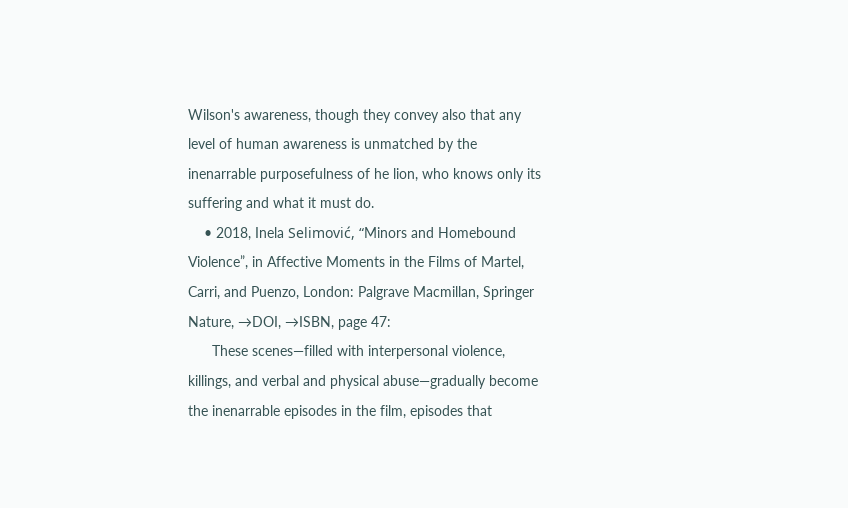Wilson's awareness, though they convey also that any level of human awareness is unmatched by the inenarrable purposefulness of he lion, who knows only its suffering and what it must do.
    • 2018, Inela Selimović, “Minors and Homebound Violence”, in Affective Moments in the Films of Martel, Carri, and Puenzo, London: Palgrave Macmillan, Springer Nature, →DOI, →ISBN, page 47:
      These scenes—filled with interpersonal violence, killings, and verbal and physical abuse—gradually become the inenarrable episodes in the film, episodes that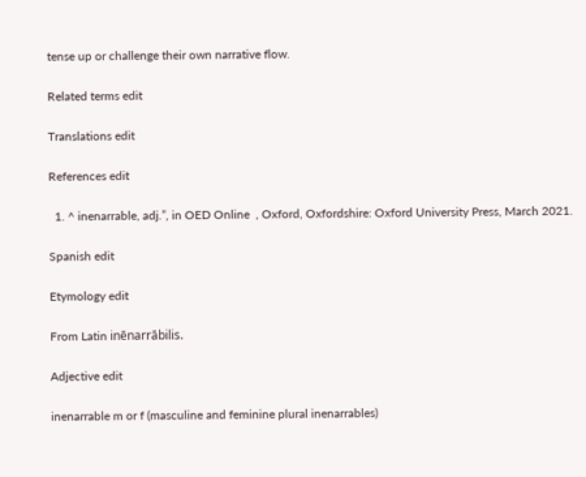tense up or challenge their own narrative flow.

Related terms edit

Translations edit

References edit

  1. ^ inenarrable, adj.”, in OED Online  , Oxford, Oxfordshire: Oxford University Press, March 2021.

Spanish edit

Etymology edit

From Latin inēnarrābilis.

Adjective edit

inenarrable m or f (masculine and feminine plural inenarrables)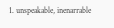1. unspeakable, inenarrable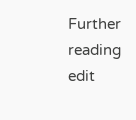Further reading edit